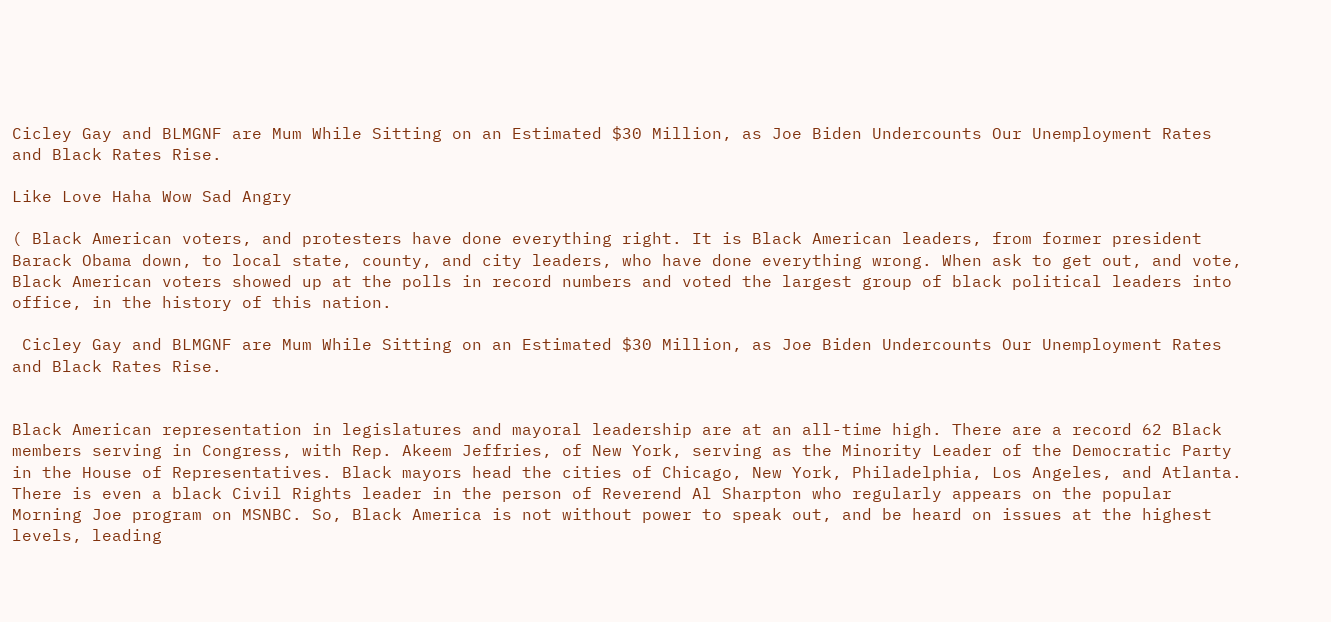Cicley Gay and BLMGNF are Mum While Sitting on an Estimated $30 Million, as Joe Biden Undercounts Our Unemployment Rates and Black Rates Rise.

Like Love Haha Wow Sad Angry

( Black American voters, and protesters have done everything right. It is Black American leaders, from former president Barack Obama down, to local state, county, and city leaders, who have done everything wrong. When ask to get out, and vote, Black American voters showed up at the polls in record numbers and voted the largest group of black political leaders into office, in the history of this nation.

 Cicley Gay and BLMGNF are Mum While Sitting on an Estimated $30 Million, as Joe Biden Undercounts Our Unemployment Rates and Black Rates Rise.


Black American representation in legislatures and mayoral leadership are at an all-time high. There are a record 62 Black members serving in Congress, with Rep. Akeem Jeffries, of New York, serving as the Minority Leader of the Democratic Party in the House of Representatives. Black mayors head the cities of Chicago, New York, Philadelphia, Los Angeles, and Atlanta. There is even a black Civil Rights leader in the person of Reverend Al Sharpton who regularly appears on the popular Morning Joe program on MSNBC. So, Black America is not without power to speak out, and be heard on issues at the highest levels, leading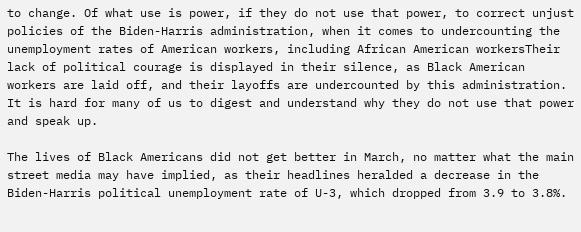to change. Of what use is power, if they do not use that power, to correct unjust policies of the Biden-Harris administration, when it comes to undercounting the unemployment rates of American workers, including African American workersTheir lack of political courage is displayed in their silence, as Black American workers are laid off, and their layoffs are undercounted by this administration. It is hard for many of us to digest and understand why they do not use that power and speak up.

The lives of Black Americans did not get better in March, no matter what the main street media may have implied, as their headlines heralded a decrease in the Biden-Harris political unemployment rate of U-3, which dropped from 3.9 to 3.8%.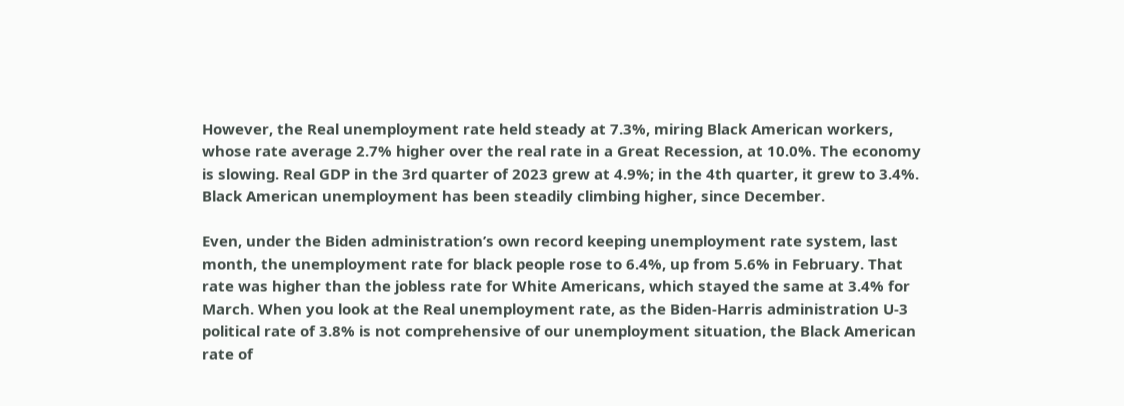However, the Real unemployment rate held steady at 7.3%, miring Black American workers, whose rate average 2.7% higher over the real rate in a Great Recession, at 10.0%. The economy is slowing. Real GDP in the 3rd quarter of 2023 grew at 4.9%; in the 4th quarter, it grew to 3.4%. Black American unemployment has been steadily climbing higher, since December.

Even, under the Biden administration’s own record keeping unemployment rate system, last month, the unemployment rate for black people rose to 6.4%, up from 5.6% in February. That rate was higher than the jobless rate for White Americans, which stayed the same at 3.4% for March. When you look at the Real unemployment rate, as the Biden-Harris administration U-3 political rate of 3.8% is not comprehensive of our unemployment situation, the Black American rate of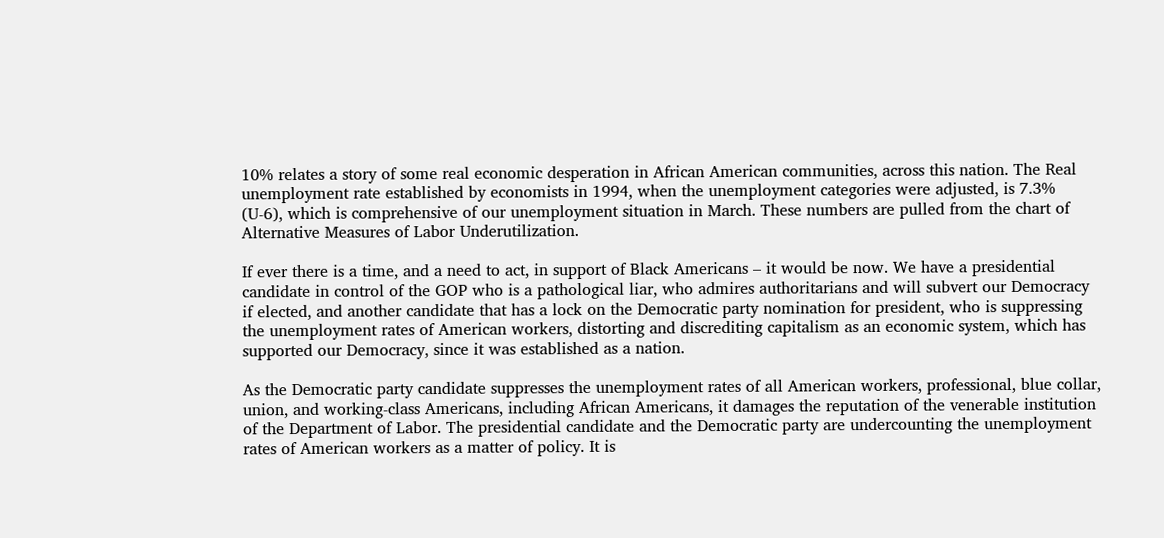10% relates a story of some real economic desperation in African American communities, across this nation. The Real unemployment rate established by economists in 1994, when the unemployment categories were adjusted, is 7.3% (U-6), which is comprehensive of our unemployment situation in March. These numbers are pulled from the chart of Alternative Measures of Labor Underutilization.

If ever there is a time, and a need to act, in support of Black Americans – it would be now. We have a presidential candidate in control of the GOP who is a pathological liar, who admires authoritarians and will subvert our Democracy if elected, and another candidate that has a lock on the Democratic party nomination for president, who is suppressing the unemployment rates of American workers, distorting and discrediting capitalism as an economic system, which has supported our Democracy, since it was established as a nation.

As the Democratic party candidate suppresses the unemployment rates of all American workers, professional, blue collar, union, and working-class Americans, including African Americans, it damages the reputation of the venerable institution of the Department of Labor. The presidential candidate and the Democratic party are undercounting the unemployment rates of American workers as a matter of policy. It is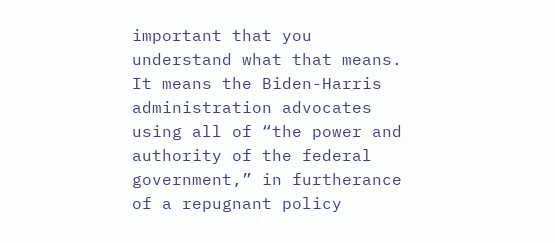important that you understand what that means. It means the Biden-Harris administration advocates using all of “the power and authority of the federal government,” in furtherance of a repugnant policy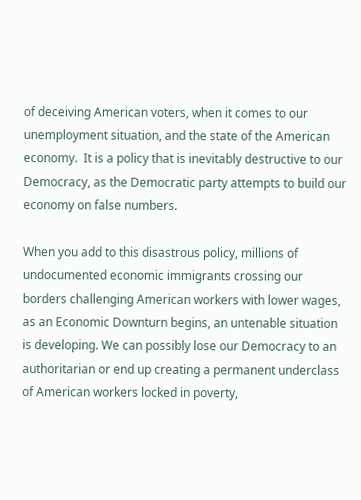of deceiving American voters, when it comes to our unemployment situation, and the state of the American economy.  It is a policy that is inevitably destructive to our Democracy, as the Democratic party attempts to build our economy on false numbers.

When you add to this disastrous policy, millions of undocumented economic immigrants crossing our borders challenging American workers with lower wages, as an Economic Downturn begins, an untenable situation is developing. We can possibly lose our Democracy to an authoritarian or end up creating a permanent underclass of American workers locked in poverty,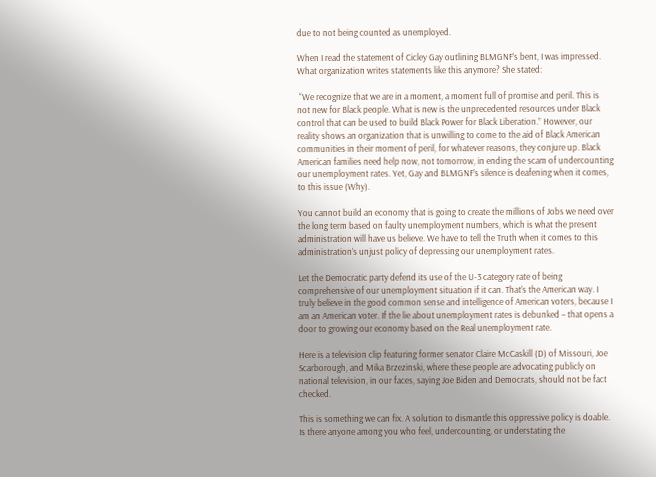due to not being counted as unemployed.

When I read the statement of Cicley Gay outlining BLMGNF’s bent, I was impressed. What organization writes statements like this anymore? She stated:

 “We recognize that we are in a moment, a moment full of promise and peril. This is not new for Black people. What is new is the unprecedented resources under Black control that can be used to build Black Power for Black Liberation.” However, our reality shows an organization that is unwilling to come to the aid of Black American communities in their moment of peril, for whatever reasons, they conjure up. Black American families need help now, not tomorrow, in ending the scam of undercounting our unemployment rates. Yet, Gay and BLMGNF’s silence is deafening when it comes, to this issue (Why).

You cannot build an economy that is going to create the millions of Jobs we need over the long term based on faulty unemployment numbers, which is what the present administration will have us believe. We have to tell the Truth when it comes to this administration’s unjust policy of depressing our unemployment rates.

Let the Democratic party defend its use of the U-3 category rate of being comprehensive of our unemployment situation if it can. That’s the American way. I truly believe in the good common sense and intelligence of American voters, because I am an American voter. If the lie about unemployment rates is debunked – that opens a door to growing our economy based on the Real unemployment rate.

Here is a television clip featuring former senator Claire McCaskill (D) of Missouri, Joe Scarborough, and Mika Brzezinski, where these people are advocating publicly on national television, in our faces, saying Joe Biden and Democrats, should not be fact checked.

This is something we can fix. A solution to dismantle this oppressive policy is doable. Is there anyone among you who feel, undercounting, or understating the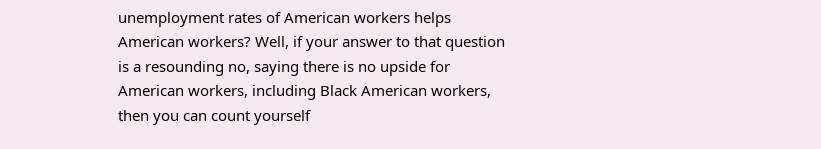unemployment rates of American workers helps American workers? Well, if your answer to that question is a resounding no, saying there is no upside for American workers, including Black American workers, then you can count yourself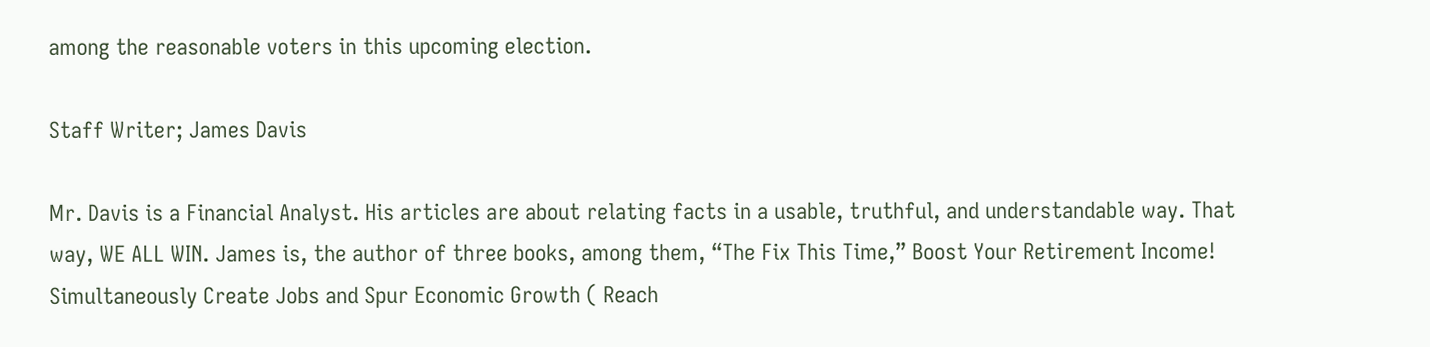among the reasonable voters in this upcoming election.

Staff Writer; James Davis

Mr. Davis is a Financial Analyst. His articles are about relating facts in a usable, truthful, and understandable way. That way, WE ALL WIN. James is, the author of three books, among them, “The Fix This Time,” Boost Your Retirement Income! Simultaneously Create Jobs and Spur Economic Growth ( Reach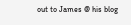out to James @ his blog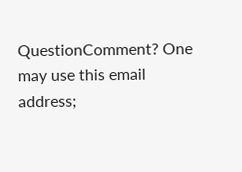QuestionComment? One may use this email address;